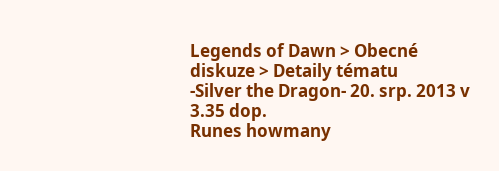Legends of Dawn > Obecné diskuze > Detaily tématu
-Silver the Dragon- 20. srp. 2013 v 3.35 dop.
Runes howmany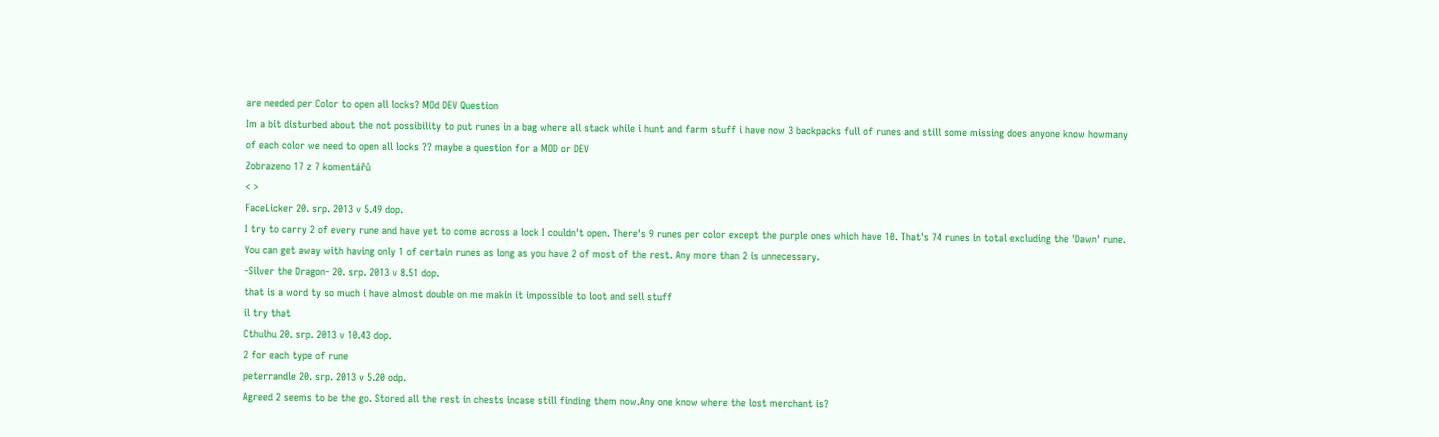are needed per Color to open all locks? MOd DEV Question
Im a bit disturbed about the not possibility to put runes in a bag where all stack while i hunt and farm stuff i have now 3 backpacks full of runes and still some missing does anyone know howmany of each color we need to open all locks ?? maybe a question for a MOD or DEV
Zobrazeno 17 z 7 komentářů
< >
FaceLicker 20. srp. 2013 v 5.49 dop.
I try to carry 2 of every rune and have yet to come across a lock I couldn't open. There's 9 runes per color except the purple ones which have 10. That's 74 runes in total excluding the 'Dawn' rune. You can get away with having only 1 of certain runes as long as you have 2 of most of the rest. Any more than 2 is unnecessary.
-Silver the Dragon- 20. srp. 2013 v 8.51 dop.
that is a word ty so much i have almost double on me makin it impossible to loot and sell stuff
il try that
Cthulhu 20. srp. 2013 v 10.43 dop.
2 for each type of rune
peterrandle 20. srp. 2013 v 5.20 odp.
Agreed 2 seems to be the go. Stored all the rest in chests incase still finding them now.Any one know where the lost merchant is?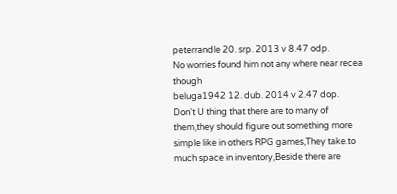peterrandle 20. srp. 2013 v 8.47 odp.
No worries found him not any where near recea though
beluga1942 12. dub. 2014 v 2.47 dop.
Don't U thing that there are to many of them,they should figure out something more simple like in others RPG games,They take.to much space in inventory,Beside there are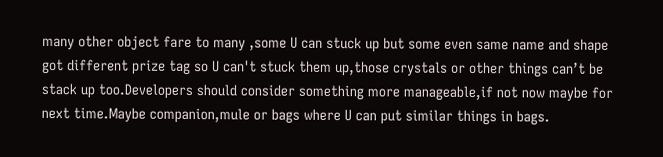many other object fare to many ,some U can stuck up but some even same name and shape got different prize tag so U can't stuck them up,those crystals or other things can’t be stack up too.Developers should consider something more manageable,if not now maybe for next time.Maybe companion,mule or bags where U can put similar things in bags.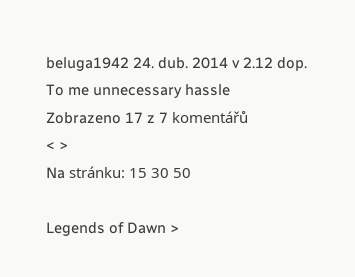beluga1942 24. dub. 2014 v 2.12 dop.
To me unnecessary hassle
Zobrazeno 17 z 7 komentářů
< >
Na stránku: 15 30 50

Legends of Dawn >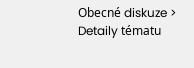Obecné diskuze > Detaily tématu